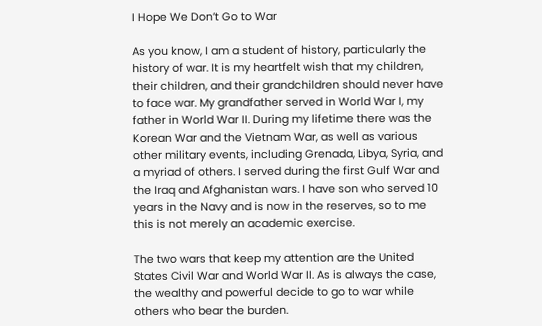I Hope We Don’t Go to War

As you know, I am a student of history, particularly the history of war. It is my heartfelt wish that my children, their children, and their grandchildren should never have to face war. My grandfather served in World War I, my father in World War II. During my lifetime there was the Korean War and the Vietnam War, as well as various other military events, including Grenada, Libya, Syria, and a myriad of others. I served during the first Gulf War and the Iraq and Afghanistan wars. I have son who served 10 years in the Navy and is now in the reserves, so to me this is not merely an academic exercise.

The two wars that keep my attention are the United States Civil War and World War II. As is always the case, the wealthy and powerful decide to go to war while others who bear the burden.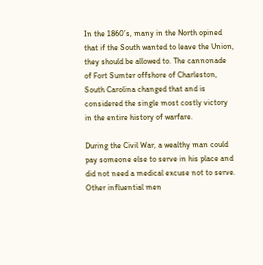In the 1860’s, many in the North opined that if the South wanted to leave the Union, they should be allowed to. The cannonade of Fort Sumter offshore of Charleston, South Carolina changed that and is considered the single most costly victory in the entire history of warfare.

During the Civil War, a wealthy man could pay someone else to serve in his place and did not need a medical excuse not to serve. Other influential men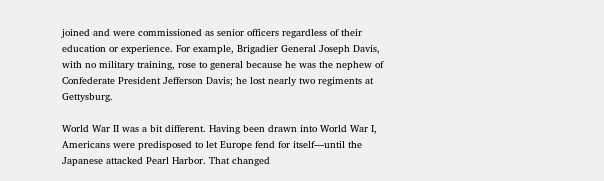joined and were commissioned as senior officers regardless of their education or experience. For example, Brigadier General Joseph Davis, with no military training, rose to general because he was the nephew of Confederate President Jefferson Davis; he lost nearly two regiments at Gettysburg.

World War II was a bit different. Having been drawn into World War I, Americans were predisposed to let Europe fend for itself—until the Japanese attacked Pearl Harbor. That changed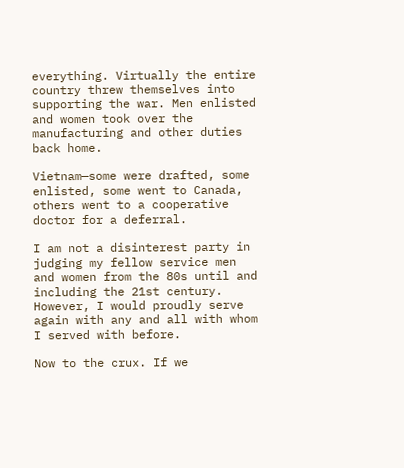everything. Virtually the entire country threw themselves into supporting the war. Men enlisted and women took over the manufacturing and other duties back home.

Vietnam—some were drafted, some enlisted, some went to Canada, others went to a cooperative doctor for a deferral.

I am not a disinterest party in judging my fellow service men and women from the 80s until and including the 21st century. However, I would proudly serve again with any and all with whom I served with before.

Now to the crux. If we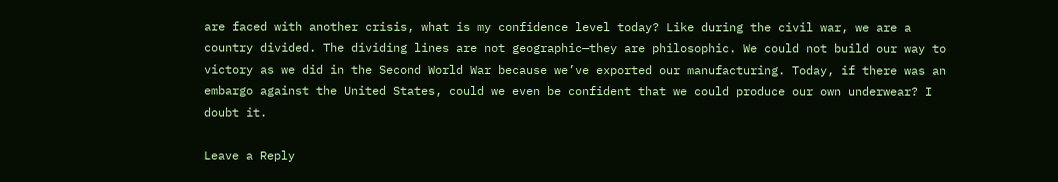are faced with another crisis, what is my confidence level today? Like during the civil war, we are a country divided. The dividing lines are not geographic—they are philosophic. We could not build our way to victory as we did in the Second World War because we’ve exported our manufacturing. Today, if there was an embargo against the United States, could we even be confident that we could produce our own underwear? I doubt it.

Leave a Reply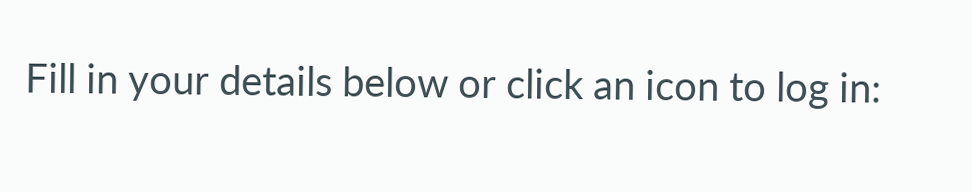Fill in your details below or click an icon to log in: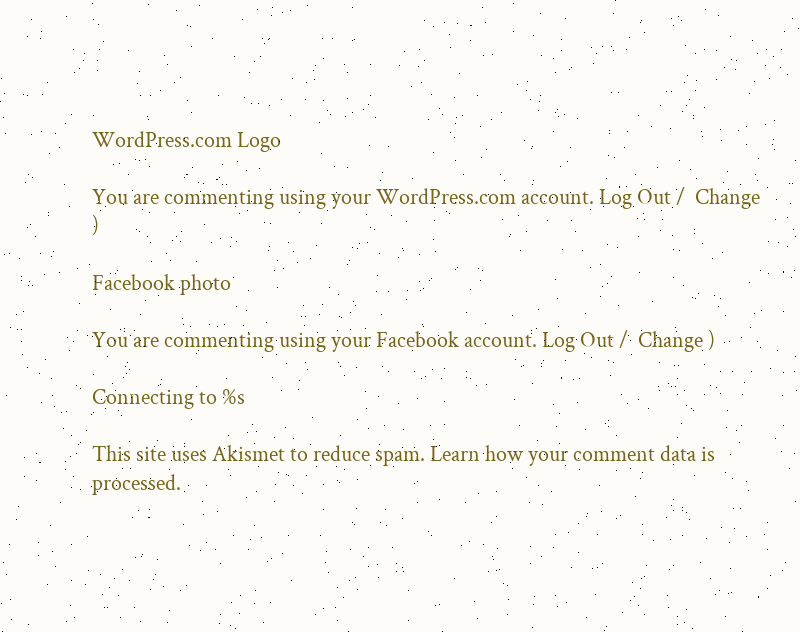WordPress.com Logo

You are commenting using your WordPress.com account. Log Out /  Change )

Facebook photo

You are commenting using your Facebook account. Log Out /  Change )

Connecting to %s

This site uses Akismet to reduce spam. Learn how your comment data is processed.